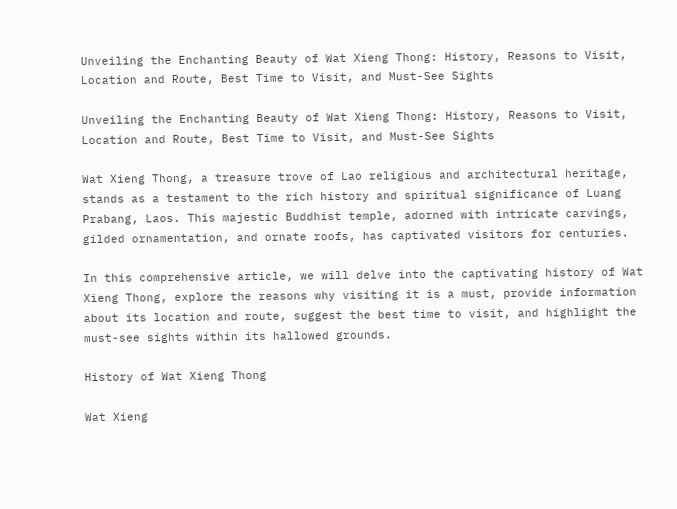Unveiling the Enchanting Beauty of Wat Xieng Thong: History, Reasons to Visit, Location and Route, Best Time to Visit, and Must-See Sights

Unveiling the Enchanting Beauty of Wat Xieng Thong: History, Reasons to Visit, Location and Route, Best Time to Visit, and Must-See Sights

Wat Xieng Thong, a treasure trove of Lao religious and architectural heritage, stands as a testament to the rich history and spiritual significance of Luang Prabang, Laos. This majestic Buddhist temple, adorned with intricate carvings, gilded ornamentation, and ornate roofs, has captivated visitors for centuries.

In this comprehensive article, we will delve into the captivating history of Wat Xieng Thong, explore the reasons why visiting it is a must, provide information about its location and route, suggest the best time to visit, and highlight the must-see sights within its hallowed grounds.

History of Wat Xieng Thong

Wat Xieng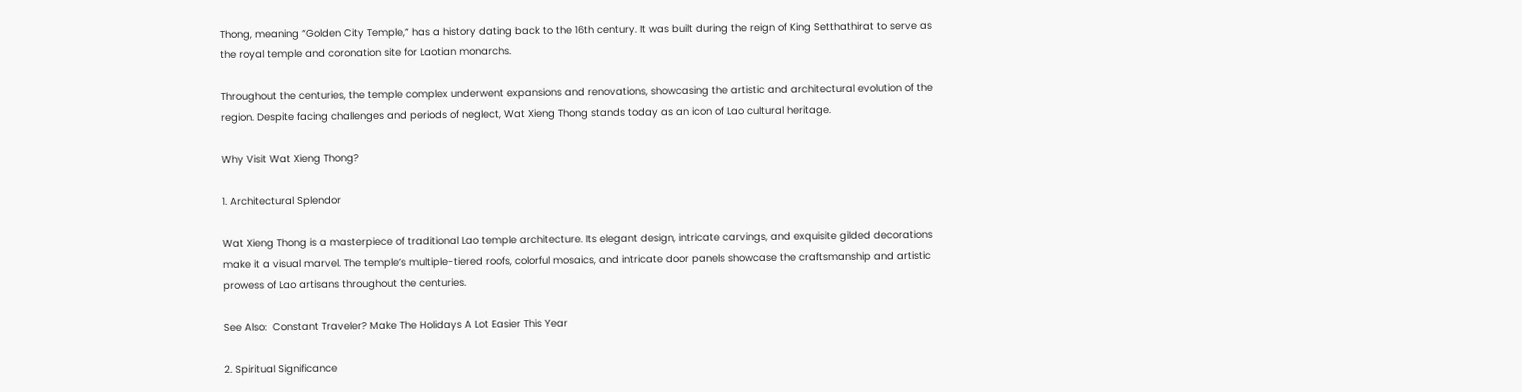Thong, meaning “Golden City Temple,” has a history dating back to the 16th century. It was built during the reign of King Setthathirat to serve as the royal temple and coronation site for Laotian monarchs.

Throughout the centuries, the temple complex underwent expansions and renovations, showcasing the artistic and architectural evolution of the region. Despite facing challenges and periods of neglect, Wat Xieng Thong stands today as an icon of Lao cultural heritage.

Why Visit Wat Xieng Thong?

1. Architectural Splendor

Wat Xieng Thong is a masterpiece of traditional Lao temple architecture. Its elegant design, intricate carvings, and exquisite gilded decorations make it a visual marvel. The temple’s multiple-tiered roofs, colorful mosaics, and intricate door panels showcase the craftsmanship and artistic prowess of Lao artisans throughout the centuries.

See Also:  Constant Traveler? Make The Holidays A Lot Easier This Year

2. Spiritual Significance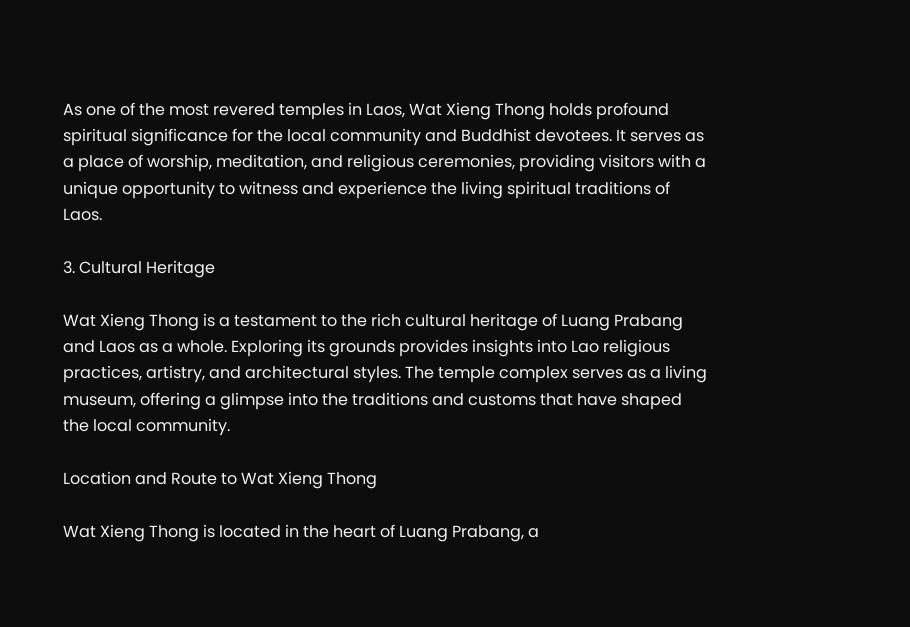As one of the most revered temples in Laos, Wat Xieng Thong holds profound spiritual significance for the local community and Buddhist devotees. It serves as a place of worship, meditation, and religious ceremonies, providing visitors with a unique opportunity to witness and experience the living spiritual traditions of Laos.

3. Cultural Heritage

Wat Xieng Thong is a testament to the rich cultural heritage of Luang Prabang and Laos as a whole. Exploring its grounds provides insights into Lao religious practices, artistry, and architectural styles. The temple complex serves as a living museum, offering a glimpse into the traditions and customs that have shaped the local community.

Location and Route to Wat Xieng Thong

Wat Xieng Thong is located in the heart of Luang Prabang, a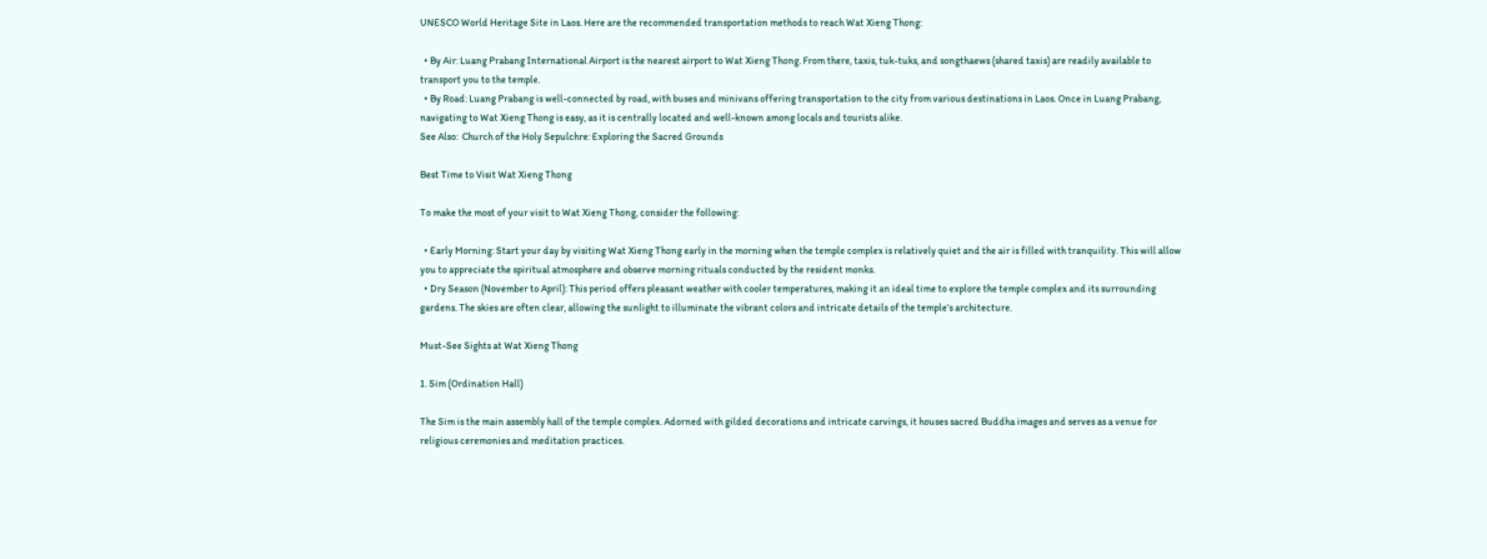UNESCO World Heritage Site in Laos. Here are the recommended transportation methods to reach Wat Xieng Thong:

  • By Air: Luang Prabang International Airport is the nearest airport to Wat Xieng Thong. From there, taxis, tuk-tuks, and songthaews (shared taxis) are readily available to transport you to the temple.
  • By Road: Luang Prabang is well-connected by road, with buses and minivans offering transportation to the city from various destinations in Laos. Once in Luang Prabang, navigating to Wat Xieng Thong is easy, as it is centrally located and well-known among locals and tourists alike.
See Also:  Church of the Holy Sepulchre: Exploring the Sacred Grounds

Best Time to Visit Wat Xieng Thong

To make the most of your visit to Wat Xieng Thong, consider the following:

  • Early Morning: Start your day by visiting Wat Xieng Thong early in the morning when the temple complex is relatively quiet and the air is filled with tranquility. This will allow you to appreciate the spiritual atmosphere and observe morning rituals conducted by the resident monks.
  • Dry Season (November to April): This period offers pleasant weather with cooler temperatures, making it an ideal time to explore the temple complex and its surrounding gardens. The skies are often clear, allowing the sunlight to illuminate the vibrant colors and intricate details of the temple’s architecture.

Must-See Sights at Wat Xieng Thong

1. Sim (Ordination Hall)

The Sim is the main assembly hall of the temple complex. Adorned with gilded decorations and intricate carvings, it houses sacred Buddha images and serves as a venue for religious ceremonies and meditation practices.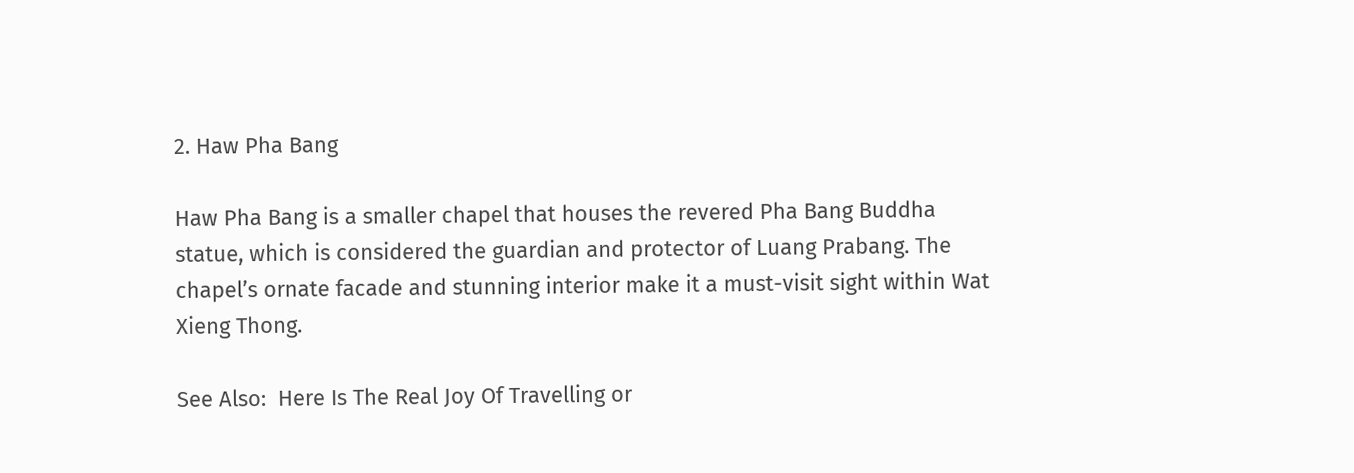2. Haw Pha Bang

Haw Pha Bang is a smaller chapel that houses the revered Pha Bang Buddha statue, which is considered the guardian and protector of Luang Prabang. The chapel’s ornate facade and stunning interior make it a must-visit sight within Wat Xieng Thong.

See Also:  Here Is The Real Joy Of Travelling or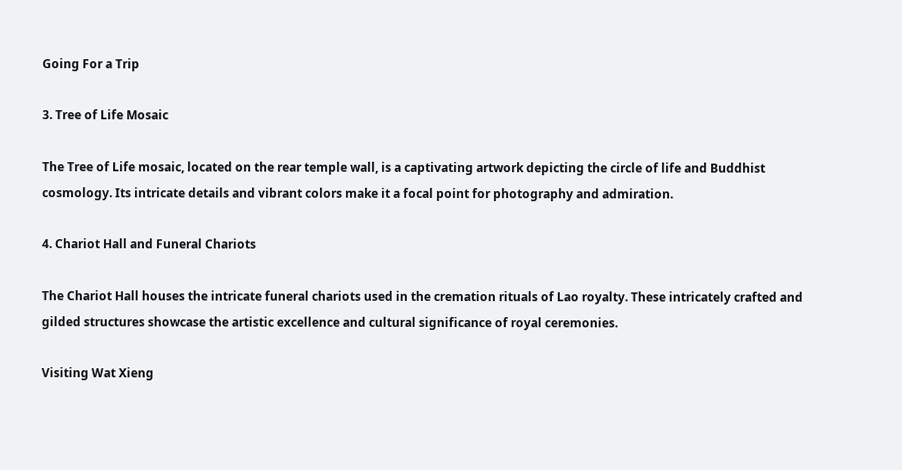Going For a Trip

3. Tree of Life Mosaic

The Tree of Life mosaic, located on the rear temple wall, is a captivating artwork depicting the circle of life and Buddhist cosmology. Its intricate details and vibrant colors make it a focal point for photography and admiration.

4. Chariot Hall and Funeral Chariots

The Chariot Hall houses the intricate funeral chariots used in the cremation rituals of Lao royalty. These intricately crafted and gilded structures showcase the artistic excellence and cultural significance of royal ceremonies.

Visiting Wat Xieng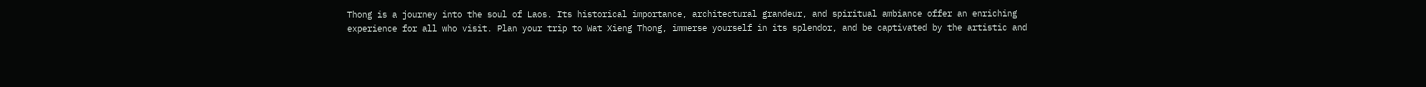Thong is a journey into the soul of Laos. Its historical importance, architectural grandeur, and spiritual ambiance offer an enriching experience for all who visit. Plan your trip to Wat Xieng Thong, immerse yourself in its splendor, and be captivated by the artistic and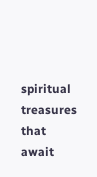spiritual treasures that await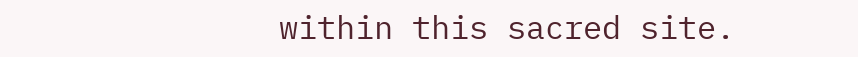within this sacred site.